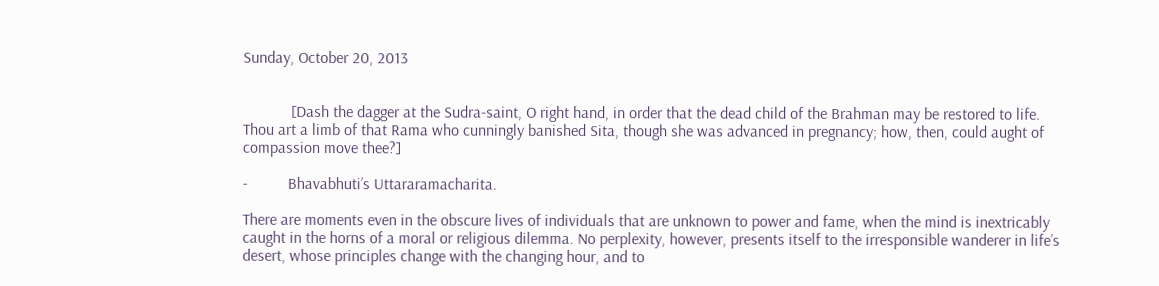Sunday, October 20, 2013


            [Dash the dagger at the Sudra-saint, O right hand, in order that the dead child of the Brahman may be restored to life. Thou art a limb of that Rama who cunningly banished Sita, though she was advanced in pregnancy; how, then, could aught of compassion move thee?]

-          Bhavabhuti’s Uttararamacharita.

There are moments even in the obscure lives of individuals that are unknown to power and fame, when the mind is inextricably caught in the horns of a moral or religious dilemma. No perplexity, however, presents itself to the irresponsible wanderer in life’s desert, whose principles change with the changing hour, and to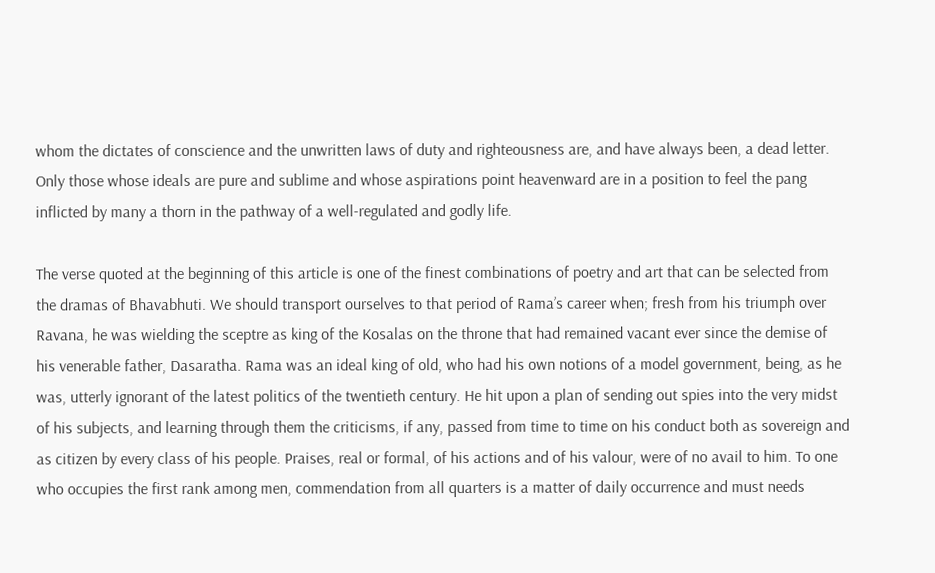whom the dictates of conscience and the unwritten laws of duty and righteousness are, and have always been, a dead letter. Only those whose ideals are pure and sublime and whose aspirations point heavenward are in a position to feel the pang inflicted by many a thorn in the pathway of a well-regulated and godly life.

The verse quoted at the beginning of this article is one of the finest combinations of poetry and art that can be selected from the dramas of Bhavabhuti. We should transport ourselves to that period of Rama’s career when; fresh from his triumph over Ravana, he was wielding the sceptre as king of the Kosalas on the throne that had remained vacant ever since the demise of his venerable father, Dasaratha. Rama was an ideal king of old, who had his own notions of a model government, being, as he was, utterly ignorant of the latest politics of the twentieth century. He hit upon a plan of sending out spies into the very midst of his subjects, and learning through them the criticisms, if any, passed from time to time on his conduct both as sovereign and as citizen by every class of his people. Praises, real or formal, of his actions and of his valour, were of no avail to him. To one who occupies the first rank among men, commendation from all quarters is a matter of daily occurrence and must needs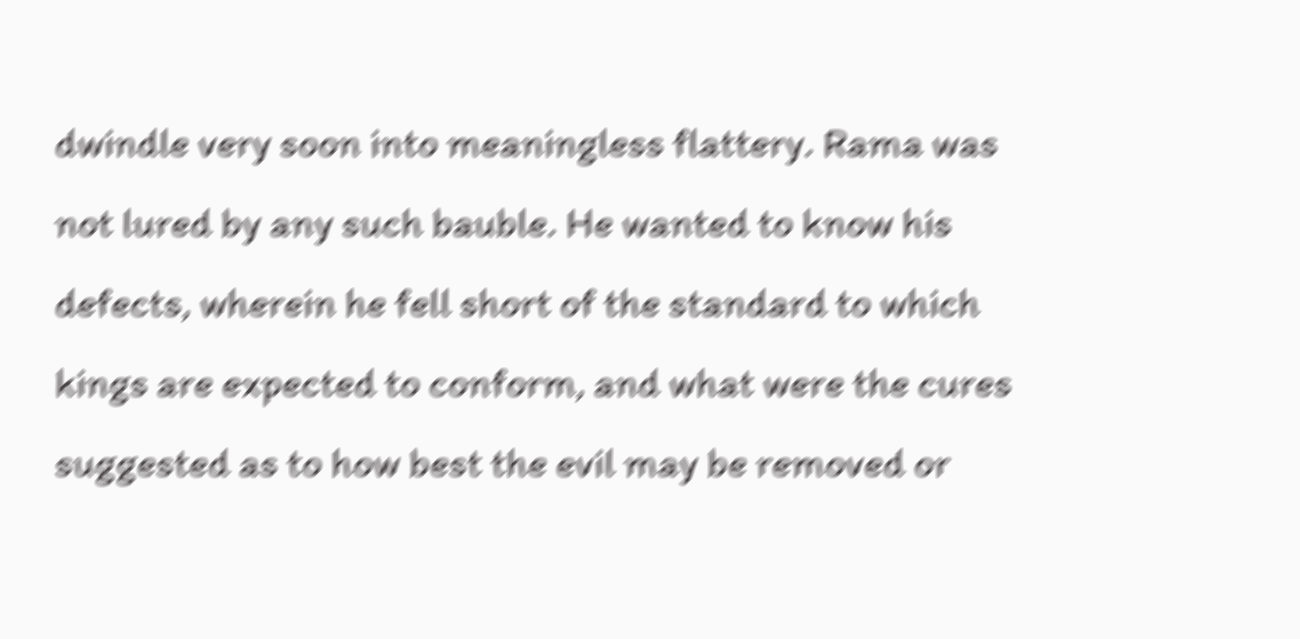dwindle very soon into meaningless flattery. Rama was not lured by any such bauble. He wanted to know his defects, wherein he fell short of the standard to which kings are expected to conform, and what were the cures suggested as to how best the evil may be removed or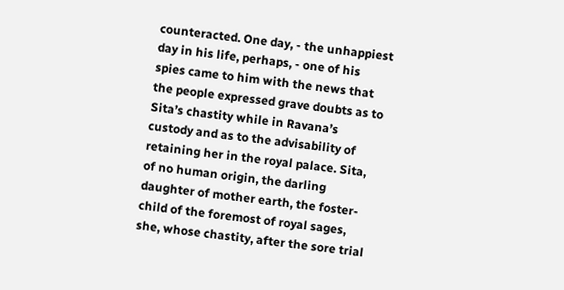counteracted. One day, - the unhappiest day in his life, perhaps, - one of his spies came to him with the news that the people expressed grave doubts as to Sita’s chastity while in Ravana’s custody and as to the advisability of retaining her in the royal palace. Sita, of no human origin, the darling daughter of mother earth, the foster-child of the foremost of royal sages, she, whose chastity, after the sore trial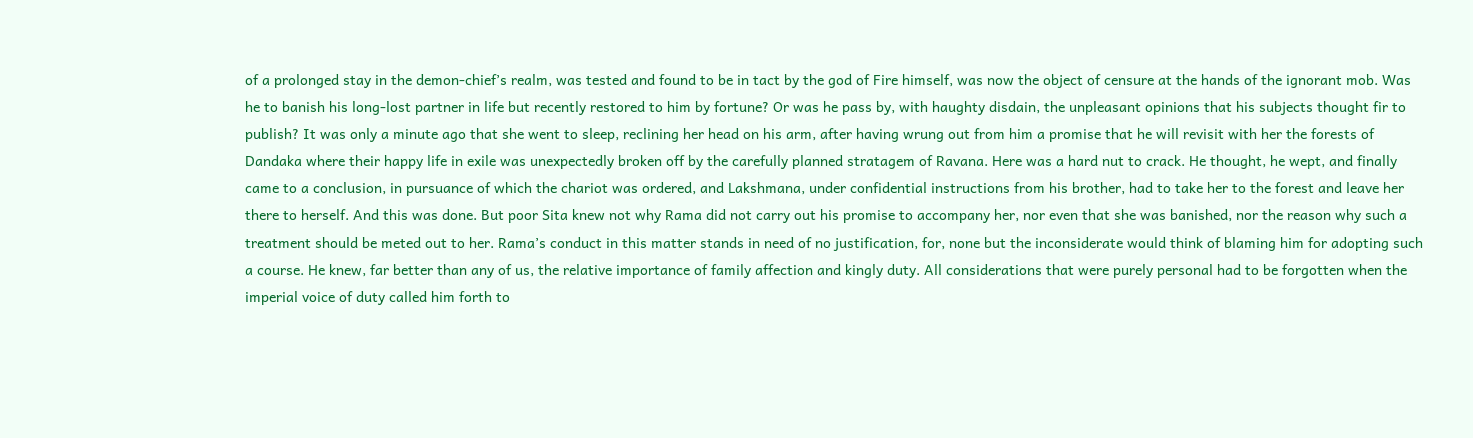of a prolonged stay in the demon-chief’s realm, was tested and found to be in tact by the god of Fire himself, was now the object of censure at the hands of the ignorant mob. Was he to banish his long-lost partner in life but recently restored to him by fortune? Or was he pass by, with haughty disdain, the unpleasant opinions that his subjects thought fir to publish? It was only a minute ago that she went to sleep, reclining her head on his arm, after having wrung out from him a promise that he will revisit with her the forests of Dandaka where their happy life in exile was unexpectedly broken off by the carefully planned stratagem of Ravana. Here was a hard nut to crack. He thought, he wept, and finally came to a conclusion, in pursuance of which the chariot was ordered, and Lakshmana, under confidential instructions from his brother, had to take her to the forest and leave her there to herself. And this was done. But poor Sita knew not why Rama did not carry out his promise to accompany her, nor even that she was banished, nor the reason why such a treatment should be meted out to her. Rama’s conduct in this matter stands in need of no justification, for, none but the inconsiderate would think of blaming him for adopting such a course. He knew, far better than any of us, the relative importance of family affection and kingly duty. All considerations that were purely personal had to be forgotten when the imperial voice of duty called him forth to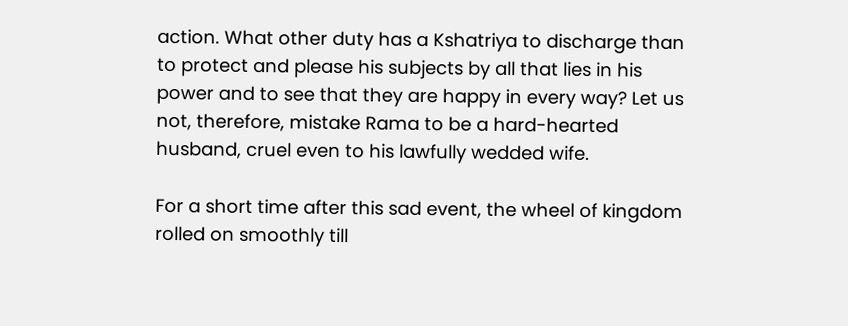action. What other duty has a Kshatriya to discharge than to protect and please his subjects by all that lies in his power and to see that they are happy in every way? Let us not, therefore, mistake Rama to be a hard-hearted husband, cruel even to his lawfully wedded wife.

For a short time after this sad event, the wheel of kingdom rolled on smoothly till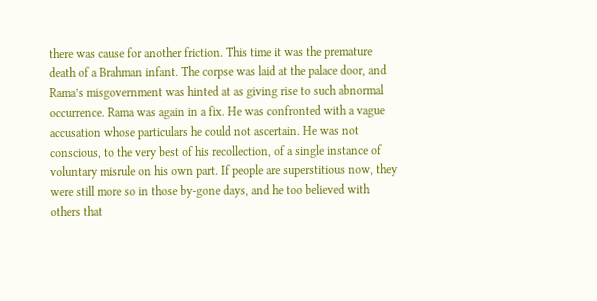there was cause for another friction. This time it was the premature death of a Brahman infant. The corpse was laid at the palace door, and Rama’s misgovernment was hinted at as giving rise to such abnormal occurrence. Rama was again in a fix. He was confronted with a vague accusation whose particulars he could not ascertain. He was not conscious, to the very best of his recollection, of a single instance of voluntary misrule on his own part. If people are superstitious now, they were still more so in those by-gone days, and he too believed with others that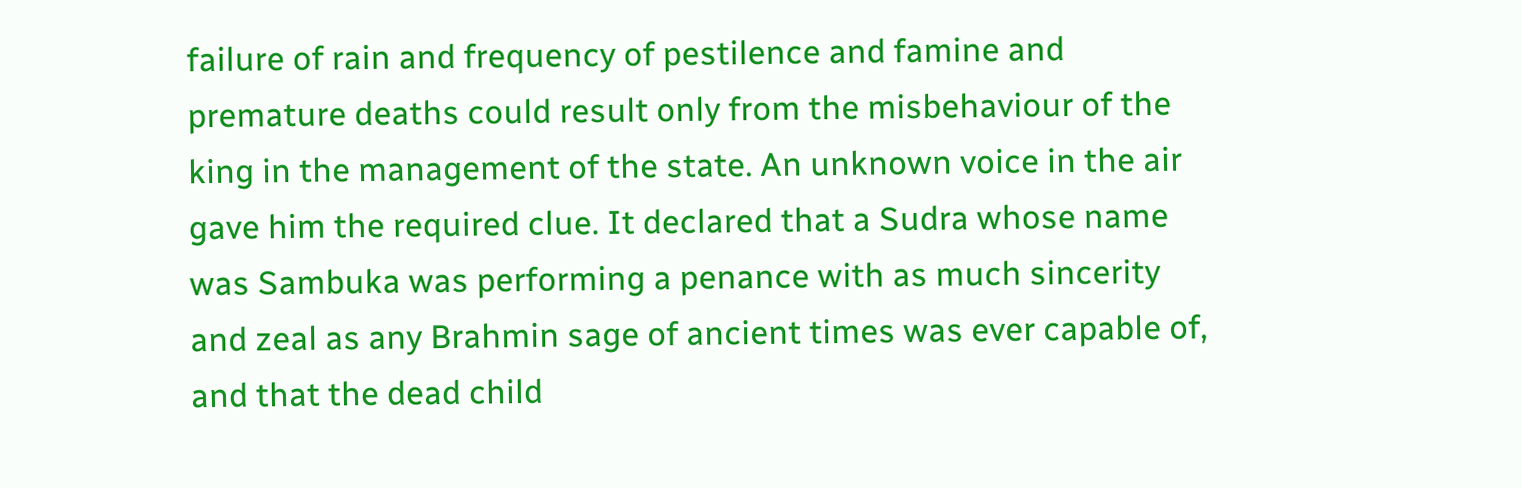failure of rain and frequency of pestilence and famine and premature deaths could result only from the misbehaviour of the king in the management of the state. An unknown voice in the air gave him the required clue. It declared that a Sudra whose name was Sambuka was performing a penance with as much sincerity and zeal as any Brahmin sage of ancient times was ever capable of, and that the dead child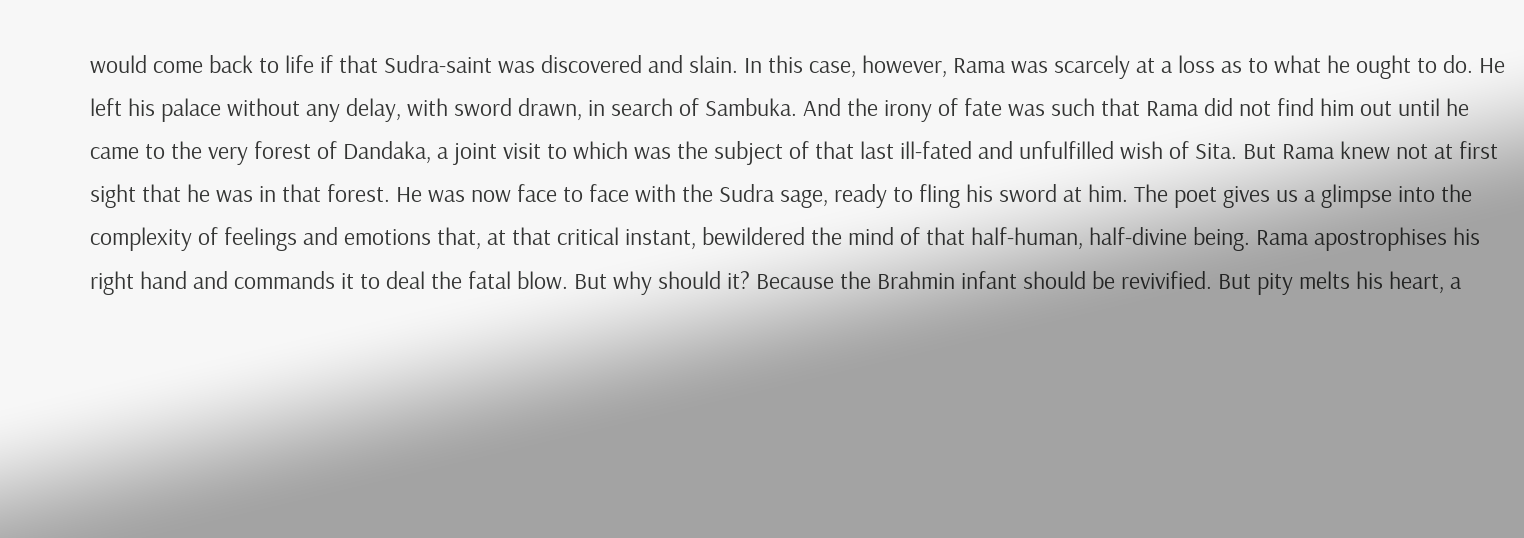would come back to life if that Sudra-saint was discovered and slain. In this case, however, Rama was scarcely at a loss as to what he ought to do. He left his palace without any delay, with sword drawn, in search of Sambuka. And the irony of fate was such that Rama did not find him out until he came to the very forest of Dandaka, a joint visit to which was the subject of that last ill-fated and unfulfilled wish of Sita. But Rama knew not at first sight that he was in that forest. He was now face to face with the Sudra sage, ready to fling his sword at him. The poet gives us a glimpse into the complexity of feelings and emotions that, at that critical instant, bewildered the mind of that half-human, half-divine being. Rama apostrophises his right hand and commands it to deal the fatal blow. But why should it? Because the Brahmin infant should be revivified. But pity melts his heart, a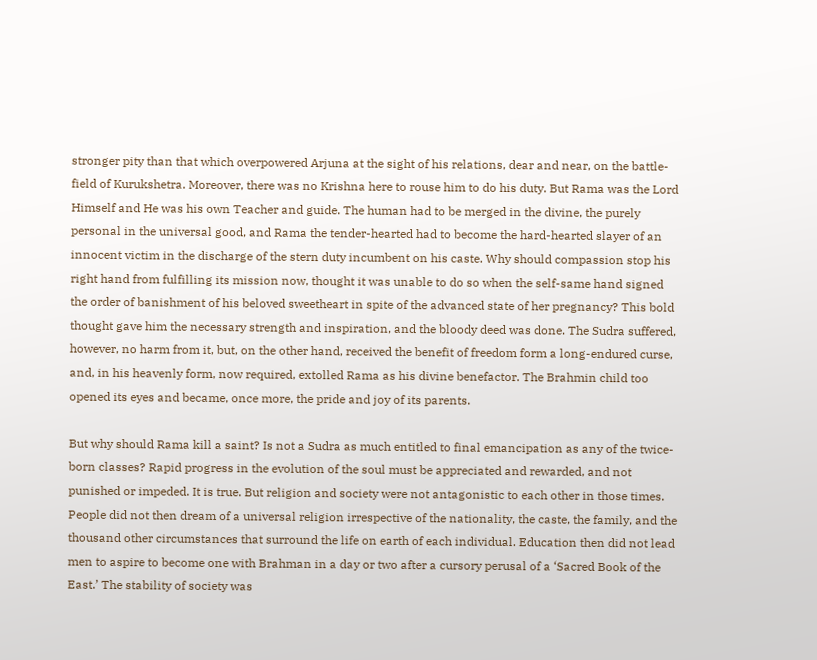stronger pity than that which overpowered Arjuna at the sight of his relations, dear and near, on the battle-field of Kurukshetra. Moreover, there was no Krishna here to rouse him to do his duty. But Rama was the Lord Himself and He was his own Teacher and guide. The human had to be merged in the divine, the purely personal in the universal good, and Rama the tender-hearted had to become the hard-hearted slayer of an innocent victim in the discharge of the stern duty incumbent on his caste. Why should compassion stop his right hand from fulfilling its mission now, thought it was unable to do so when the self-same hand signed the order of banishment of his beloved sweetheart in spite of the advanced state of her pregnancy? This bold thought gave him the necessary strength and inspiration, and the bloody deed was done. The Sudra suffered, however, no harm from it, but, on the other hand, received the benefit of freedom form a long-endured curse, and, in his heavenly form, now required, extolled Rama as his divine benefactor. The Brahmin child too opened its eyes and became, once more, the pride and joy of its parents.

But why should Rama kill a saint? Is not a Sudra as much entitled to final emancipation as any of the twice-born classes? Rapid progress in the evolution of the soul must be appreciated and rewarded, and not punished or impeded. It is true. But religion and society were not antagonistic to each other in those times. People did not then dream of a universal religion irrespective of the nationality, the caste, the family, and the thousand other circumstances that surround the life on earth of each individual. Education then did not lead men to aspire to become one with Brahman in a day or two after a cursory perusal of a ‘Sacred Book of the East.’ The stability of society was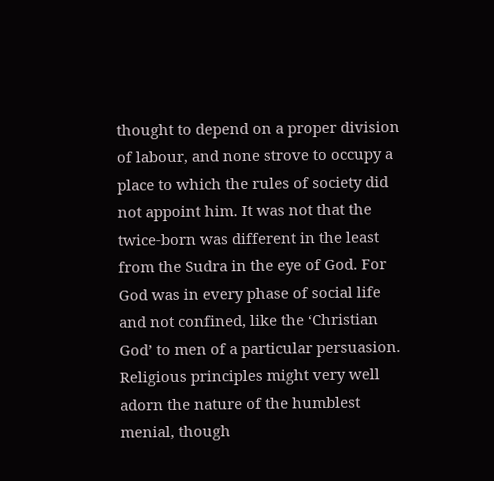thought to depend on a proper division of labour, and none strove to occupy a place to which the rules of society did not appoint him. It was not that the twice-born was different in the least from the Sudra in the eye of God. For God was in every phase of social life and not confined, like the ‘Christian God’ to men of a particular persuasion. Religious principles might very well adorn the nature of the humblest menial, though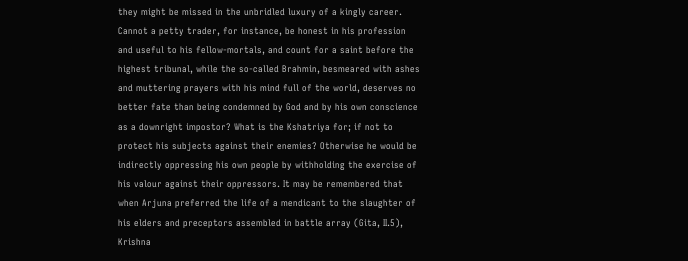they might be missed in the unbridled luxury of a kingly career. Cannot a petty trader, for instance, be honest in his profession and useful to his fellow-mortals, and count for a saint before the highest tribunal, while the so-called Brahmin, besmeared with ashes and muttering prayers with his mind full of the world, deserves no better fate than being condemned by God and by his own conscience as a downright impostor? What is the Kshatriya for; if not to protect his subjects against their enemies? Otherwise he would be indirectly oppressing his own people by withholding the exercise of his valour against their oppressors. It may be remembered that when Arjuna preferred the life of a mendicant to the slaughter of his elders and preceptors assembled in battle array (Gita, II.5), Krishna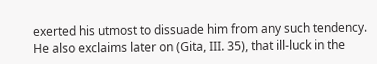exerted his utmost to dissuade him from any such tendency. He also exclaims later on (Gita, III. 35), that ill-luck in the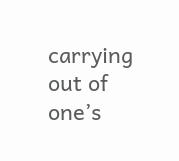carrying out of one’s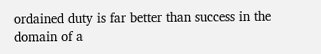ordained duty is far better than success in the domain of a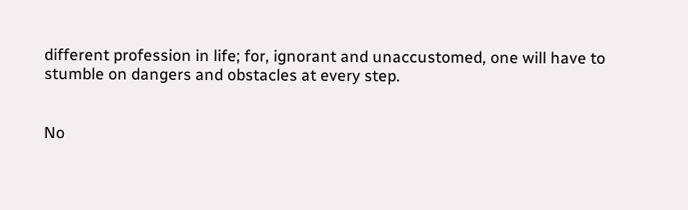different profession in life; for, ignorant and unaccustomed, one will have to stumble on dangers and obstacles at every step.


No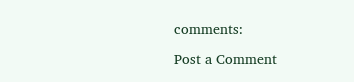comments:

Post a Comment